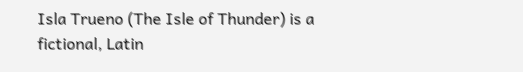Isla Trueno (The Isle of Thunder) is a fictional, Latin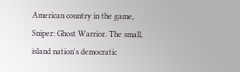American country in the game, Sniper: Ghost Warrior. The small, island nation's democratic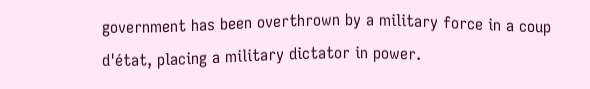government has been overthrown by a military force in a coup d'état, placing a military dictator in power.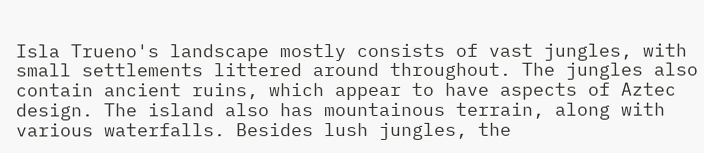Isla Trueno's landscape mostly consists of vast jungles, with small settlements littered around throughout. The jungles also contain ancient ruins, which appear to have aspects of Aztec design. The island also has mountainous terrain, along with various waterfalls. Besides lush jungles, the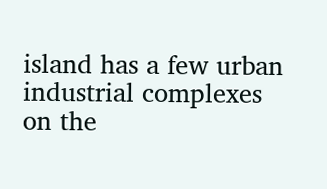island has a few urban industrial complexes on the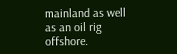mainland as well as an oil rig offshore.